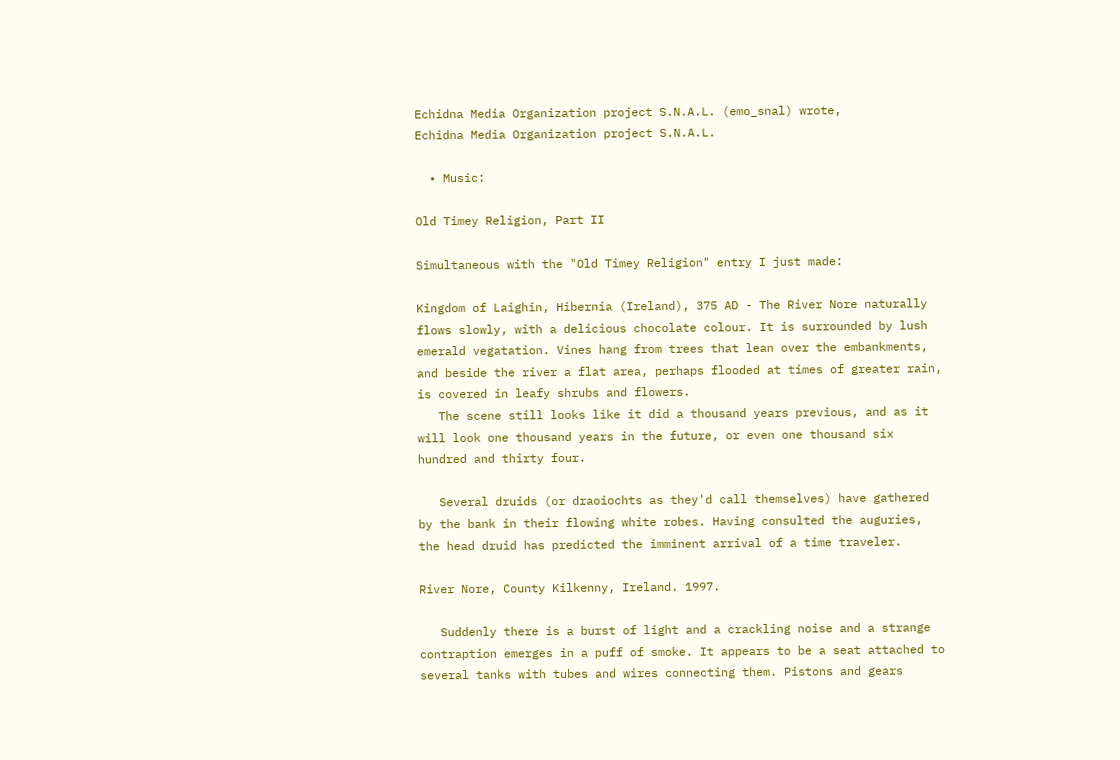Echidna Media Organization project S.N.A.L. (emo_snal) wrote,
Echidna Media Organization project S.N.A.L.

  • Music:

Old Timey Religion, Part II

Simultaneous with the "Old Timey Religion" entry I just made:

Kingdom of Laighin, Hibernia (Ireland), 375 AD - The River Nore naturally flows slowly, with a delicious chocolate colour. It is surrounded by lush emerald vegatation. Vines hang from trees that lean over the embankments, and beside the river a flat area, perhaps flooded at times of greater rain, is covered in leafy shrubs and flowers.
   The scene still looks like it did a thousand years previous, and as it will look one thousand years in the future, or even one thousand six hundred and thirty four.

   Several druids (or draoiochts as they'd call themselves) have gathered by the bank in their flowing white robes. Having consulted the auguries, the head druid has predicted the imminent arrival of a time traveler.

River Nore, County Kilkenny, Ireland. 1997.

   Suddenly there is a burst of light and a crackling noise and a strange contraption emerges in a puff of smoke. It appears to be a seat attached to several tanks with tubes and wires connecting them. Pistons and gears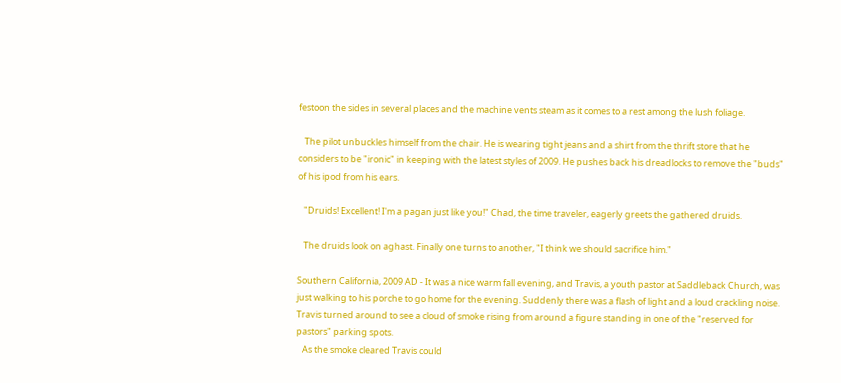festoon the sides in several places and the machine vents steam as it comes to a rest among the lush foliage.

   The pilot unbuckles himself from the chair. He is wearing tight jeans and a shirt from the thrift store that he considers to be "ironic" in keeping with the latest styles of 2009. He pushes back his dreadlocks to remove the "buds" of his ipod from his ears.

   "Druids! Excellent! I'm a pagan just like you!" Chad, the time traveler, eagerly greets the gathered druids.

   The druids look on aghast. Finally one turns to another, "I think we should sacrifice him."

Southern California, 2009 AD - It was a nice warm fall evening, and Travis, a youth pastor at Saddleback Church, was just walking to his porche to go home for the evening. Suddenly there was a flash of light and a loud crackling noise. Travis turned around to see a cloud of smoke rising from around a figure standing in one of the "reserved for pastors" parking spots.
   As the smoke cleared Travis could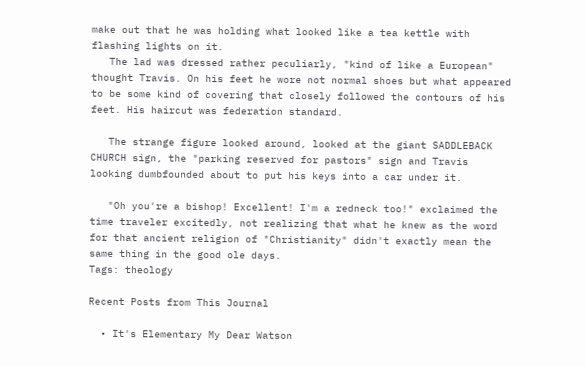make out that he was holding what looked like a tea kettle with flashing lights on it.
   The lad was dressed rather peculiarly, "kind of like a European" thought Travis. On his feet he wore not normal shoes but what appeared to be some kind of covering that closely followed the contours of his feet. His haircut was federation standard.

   The strange figure looked around, looked at the giant SADDLEBACK CHURCH sign, the "parking reserved for pastors" sign and Travis looking dumbfounded about to put his keys into a car under it.

   "Oh you're a bishop! Excellent! I'm a redneck too!" exclaimed the time traveler excitedly, not realizing that what he knew as the word for that ancient religion of "Christianity" didn't exactly mean the same thing in the good ole days.
Tags: theology

Recent Posts from This Journal

  • It's Elementary My Dear Watson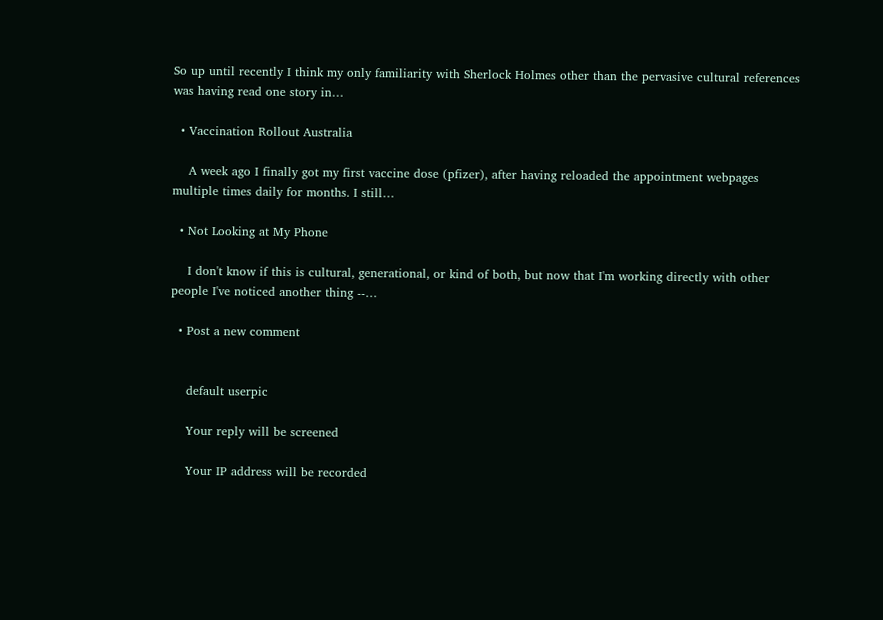So up until recently I think my only familiarity with Sherlock Holmes other than the pervasive cultural references was having read one story in…

  • Vaccination Rollout Australia

    A week ago I finally got my first vaccine dose (pfizer), after having reloaded the appointment webpages multiple times daily for months. I still…

  • Not Looking at My Phone

    I don't know if this is cultural, generational, or kind of both, but now that I'm working directly with other people I've noticed another thing --…

  • Post a new comment


    default userpic

    Your reply will be screened

    Your IP address will be recorded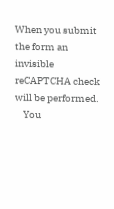When you submit the form an invisible reCAPTCHA check will be performed.
    You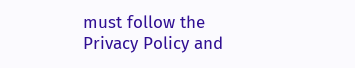must follow the Privacy Policy and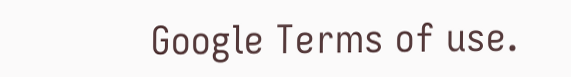Google Terms of use.